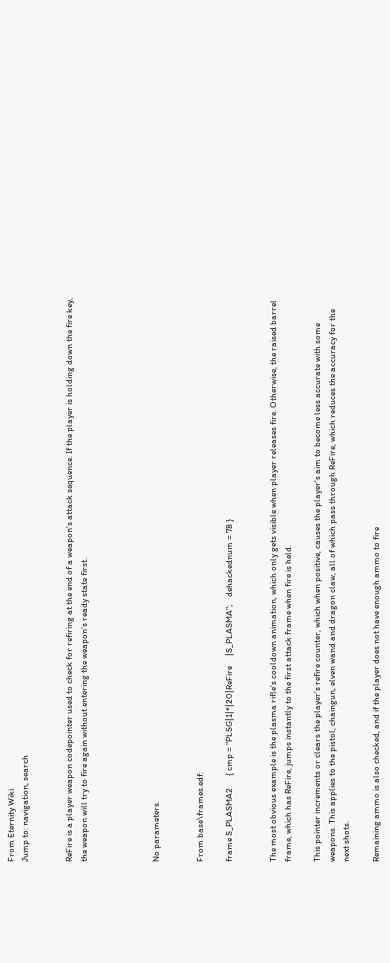From Eternity Wiki
Jump to: navigation, search


ReFire is a player weapon codepointer used to check for refiring at the end of a weapon's attack sequence. If the player is holding down the fire key, the weapon will try to fire again without entering the weapon's ready state first.




No parameters.


From base\frames.edf:

frame S_PLASMA2      { cmp = "PLSG|1|*|20|ReFire     |S_PLASMA";    dehackednum = 78 }


The most obvious example is the plasma rifle's cooldown animation, which only gets visible when player releases fire. Otherwise, the raised barrel frame, which has ReFire, jumps instantly to the first attack frame when fire is held.

This pointer increments or clears the player's refire counter, which when positive, causes the player's aim to become less accurate with some weapons. This applies to the pistol, chaingun, elven wand and dragon claw, all of which pass through ReFire, which reduces the accuracy for the next shots.

Remaining ammo is also checked, and if the player does not have enough ammo to fire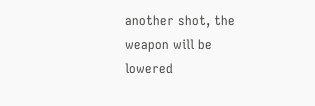another shot, the weapon will be lowered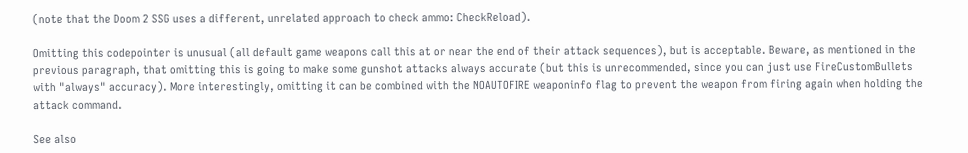(note that the Doom 2 SSG uses a different, unrelated approach to check ammo: CheckReload).

Omitting this codepointer is unusual (all default game weapons call this at or near the end of their attack sequences), but is acceptable. Beware, as mentioned in the previous paragraph, that omitting this is going to make some gunshot attacks always accurate (but this is unrecommended, since you can just use FireCustomBullets with "always" accuracy). More interestingly, omitting it can be combined with the NOAUTOFIRE weaponinfo flag to prevent the weapon from firing again when holding the attack command.

See also